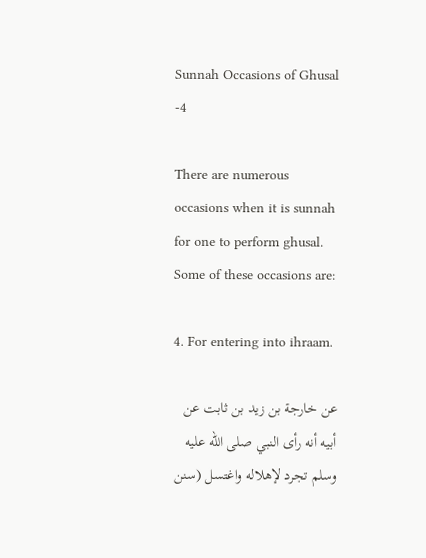Sunnah Occasions of Ghusal -4

There are numerous occasions when it is sunnah for one to perform ghusal. Some of these occasions are:

4. For entering into ihraam.

عن خارجة بن زيد بن ثابت عن أبيه أنه رأى النبي صلى الله عليه وسلم تجرد لإهلاله واغتسل (سنن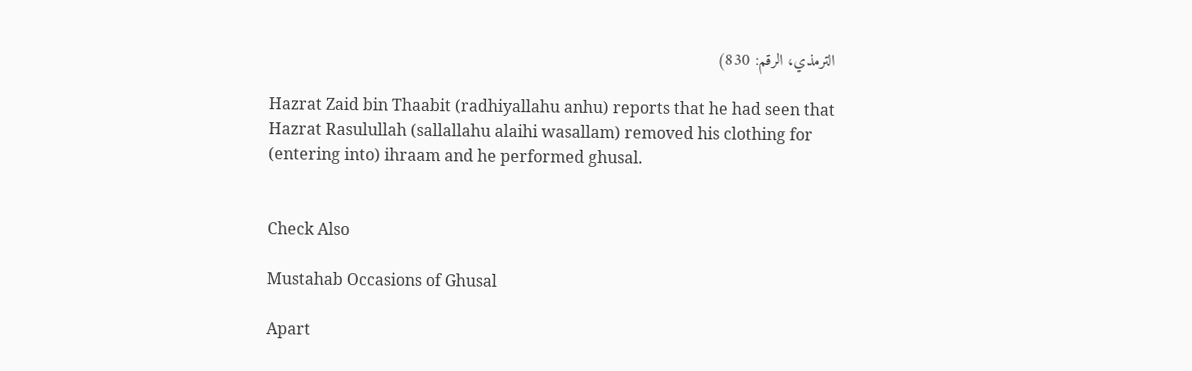الترمذي، الرقم: 830)

Hazrat Zaid bin Thaabit (radhiyallahu anhu) reports that he had seen that Hazrat Rasulullah (sallallahu alaihi wasallam) removed his clothing for (entering into) ihraam and he performed ghusal.


Check Also

Mustahab Occasions of Ghusal

Apart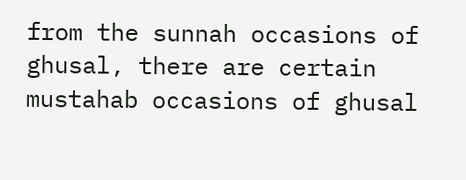from the sunnah occasions of ghusal, there are certain mustahab occasions of ghusal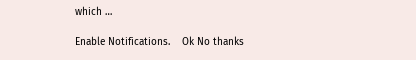which …

Enable Notifications.    Ok No thanks